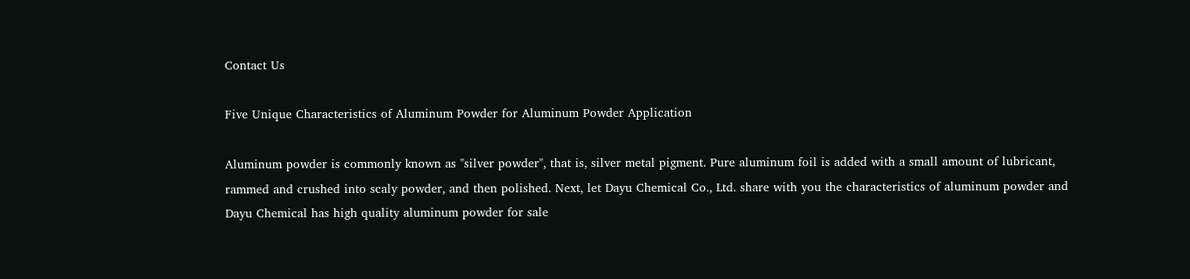Contact Us

Five Unique Characteristics of Aluminum Powder for Aluminum Powder Application

Aluminum powder is commonly known as "silver powder", that is, silver metal pigment. Pure aluminum foil is added with a small amount of lubricant, rammed and crushed into scaly powder, and then polished. Next, let Dayu Chemical Co., Ltd. share with you the characteristics of aluminum powder and Dayu Chemical has high quality aluminum powder for sale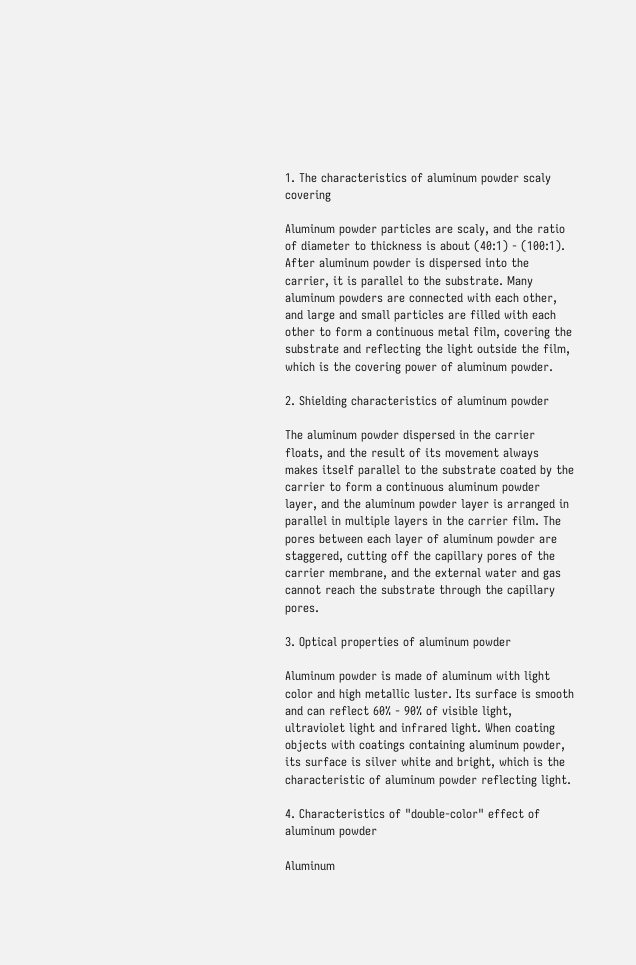1. The characteristics of aluminum powder scaly covering

Aluminum powder particles are scaly, and the ratio of diameter to thickness is about (40:1) - (100:1). After aluminum powder is dispersed into the carrier, it is parallel to the substrate. Many aluminum powders are connected with each other, and large and small particles are filled with each other to form a continuous metal film, covering the substrate and reflecting the light outside the film, which is the covering power of aluminum powder.

2. Shielding characteristics of aluminum powder

The aluminum powder dispersed in the carrier floats, and the result of its movement always makes itself parallel to the substrate coated by the carrier to form a continuous aluminum powder layer, and the aluminum powder layer is arranged in parallel in multiple layers in the carrier film. The pores between each layer of aluminum powder are staggered, cutting off the capillary pores of the carrier membrane, and the external water and gas cannot reach the substrate through the capillary pores.

3. Optical properties of aluminum powder

Aluminum powder is made of aluminum with light color and high metallic luster. Its surface is smooth and can reflect 60% - 90% of visible light, ultraviolet light and infrared light. When coating objects with coatings containing aluminum powder, its surface is silver white and bright, which is the characteristic of aluminum powder reflecting light.

4. Characteristics of "double-color" effect of aluminum powder

Aluminum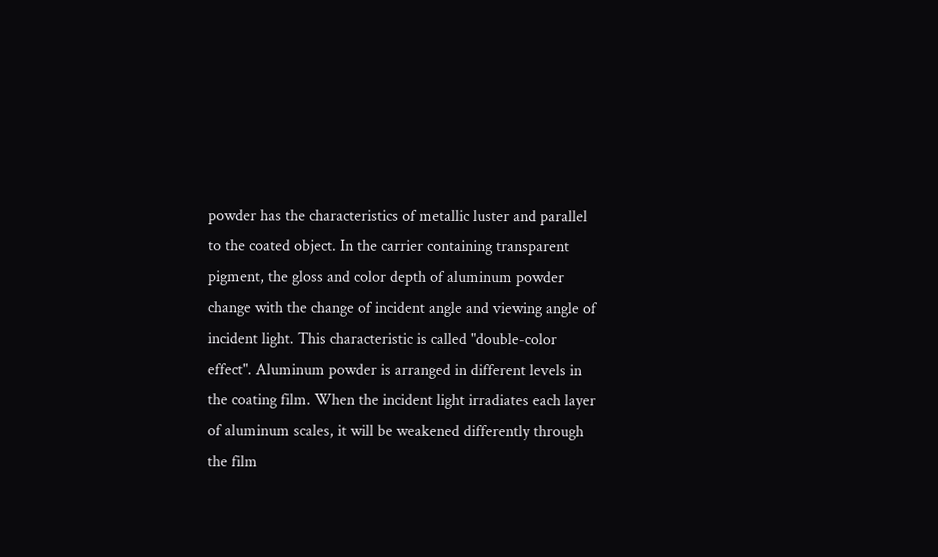powder has the characteristics of metallic luster and parallel to the coated object. In the carrier containing transparent pigment, the gloss and color depth of aluminum powder change with the change of incident angle and viewing angle of incident light. This characteristic is called "double-color effect". Aluminum powder is arranged in different levels in the coating film. When the incident light irradiates each layer of aluminum scales, it will be weakened differently through the film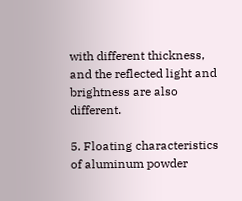with different thickness, and the reflected light and brightness are also different.

5. Floating characteristics of aluminum powder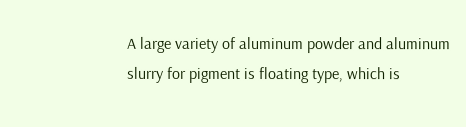A large variety of aluminum powder and aluminum slurry for pigment is floating type, which is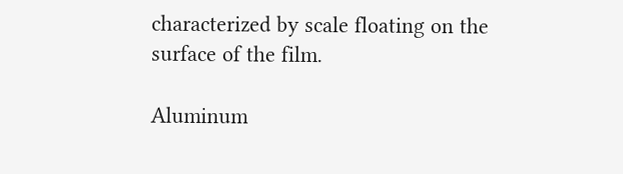characterized by scale floating on the surface of the film.

Aluminum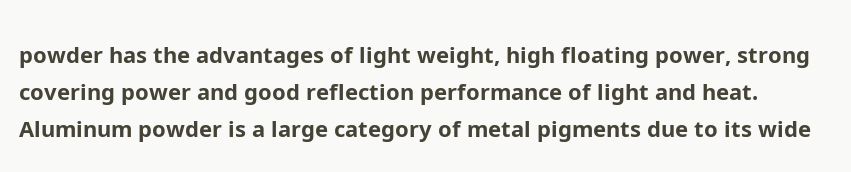powder has the advantages of light weight, high floating power, strong covering power and good reflection performance of light and heat. Aluminum powder is a large category of metal pigments due to its wide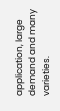application, large demand and many varieties.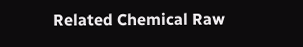Related Chemical Raw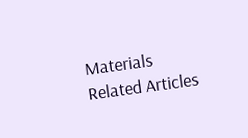Materials
Related Articles